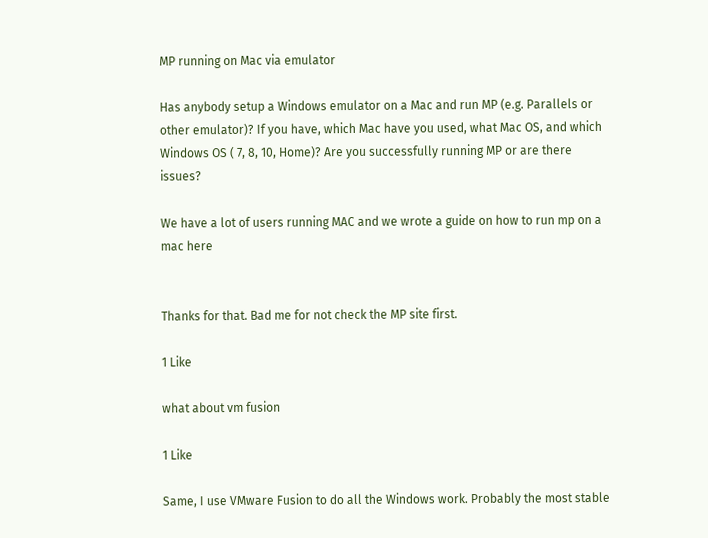MP running on Mac via emulator

Has anybody setup a Windows emulator on a Mac and run MP (e.g. Parallels or other emulator)? If you have, which Mac have you used, what Mac OS, and which Windows OS ( 7, 8, 10, Home)? Are you successfully running MP or are there issues?

We have a lot of users running MAC and we wrote a guide on how to run mp on a mac here


Thanks for that. Bad me for not check the MP site first.

1 Like

what about vm fusion

1 Like

Same, I use VMware Fusion to do all the Windows work. Probably the most stable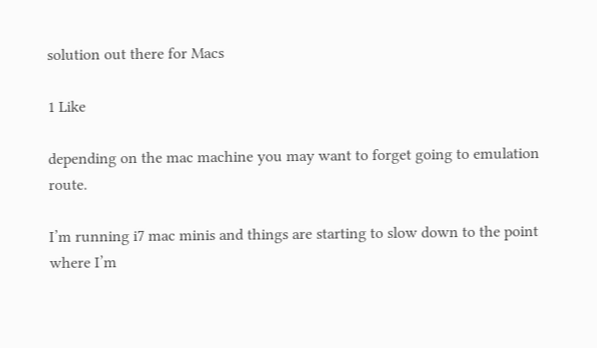solution out there for Macs

1 Like

depending on the mac machine you may want to forget going to emulation route.

I’m running i7 mac minis and things are starting to slow down to the point where I’m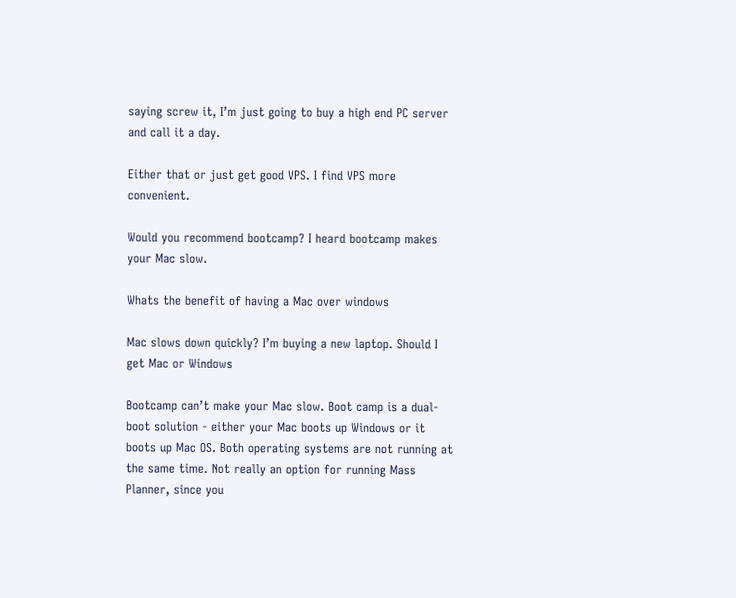saying screw it, I’m just going to buy a high end PC server and call it a day.

Either that or just get good VPS. I find VPS more convenient.

Would you recommend bootcamp? I heard bootcamp makes your Mac slow.

Whats the benefit of having a Mac over windows

Mac slows down quickly? I’m buying a new laptop. Should I get Mac or Windows

Bootcamp can’t make your Mac slow. Boot camp is a dual-boot solution - either your Mac boots up Windows or it boots up Mac OS. Both operating systems are not running at the same time. Not really an option for running Mass Planner, since you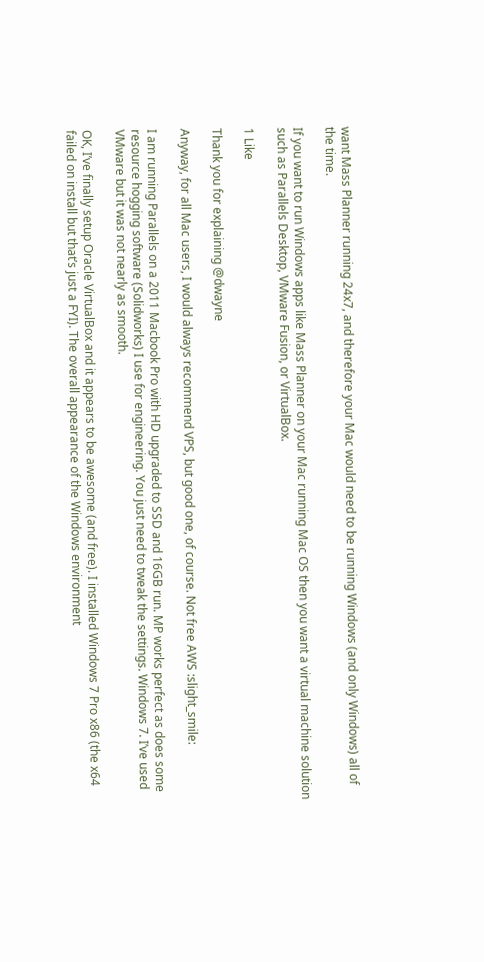want Mass Planner running 24x7, and therefore your Mac would need to be running Windows (and only Windows) all of the time.

If you want to run Windows apps like Mass Planner on your Mac running Mac OS then you want a virtual machine solution such as Parallels Desktop, VMware Fusion, or VirtualBox.

1 Like

Thank you for explaining @dwayne

Anyway, for all Mac users, I would always recommend VPS, but good one, of course. Not free AWS :slight_smile:

I am running Parallels on a 2011 Macbook Pro with HD upgraded to SSD and 16GB run. MP works perfect as does some resource hogging software (Solidworks) I use for engineering. You just need to tweak the settings. Windows 7. I’ve used VMware but it was not nearly as smooth.

OK, I’ve finally setup Oracle VirtualBox and it appears to be awesome (and free). I installed Windows 7 Pro x86 (the x64 failed on install but that’s just a FYI). The overall appearance of the Windows environment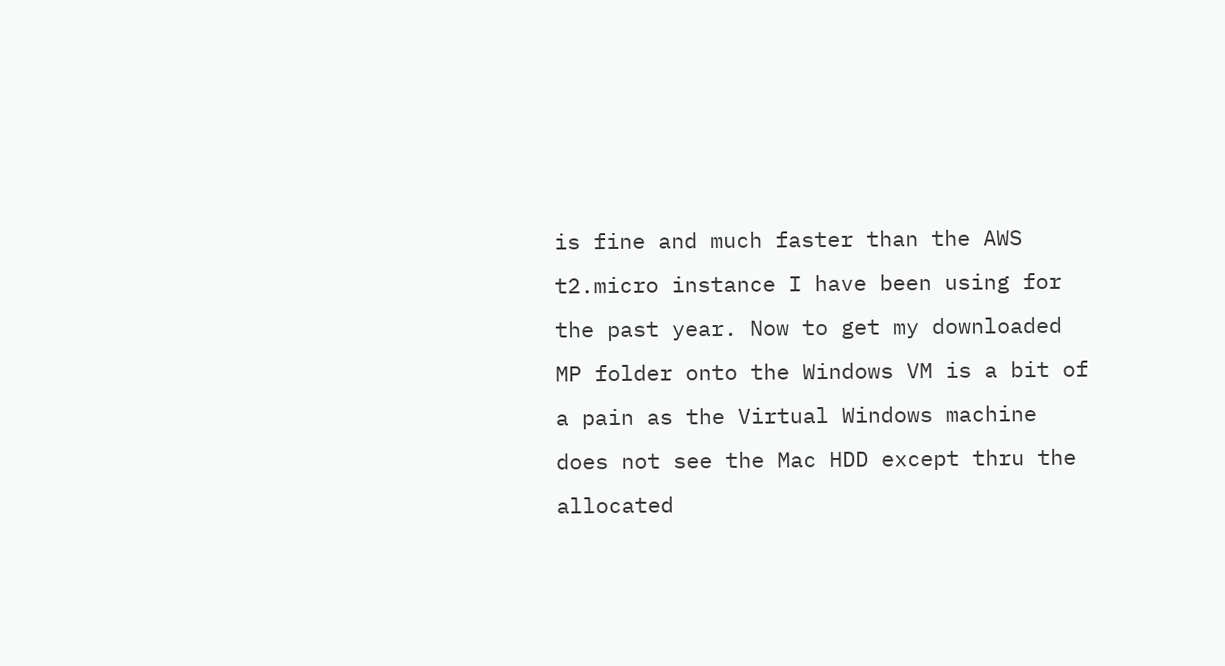is fine and much faster than the AWS t2.micro instance I have been using for the past year. Now to get my downloaded MP folder onto the Windows VM is a bit of a pain as the Virtual Windows machine does not see the Mac HDD except thru the allocated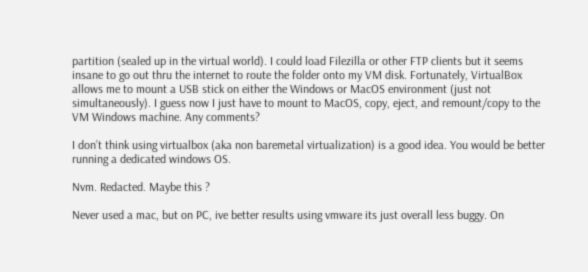partition (sealed up in the virtual world). I could load Filezilla or other FTP clients but it seems insane to go out thru the internet to route the folder onto my VM disk. Fortunately, VirtualBox allows me to mount a USB stick on either the Windows or MacOS environment (just not simultaneously). I guess now I just have to mount to MacOS, copy, eject, and remount/copy to the VM Windows machine. Any comments?

I don’t think using virtualbox (aka non baremetal virtualization) is a good idea. You would be better running a dedicated windows OS.

Nvm. Redacted. Maybe this ?

Never used a mac, but on PC, ive better results using vmware its just overall less buggy. On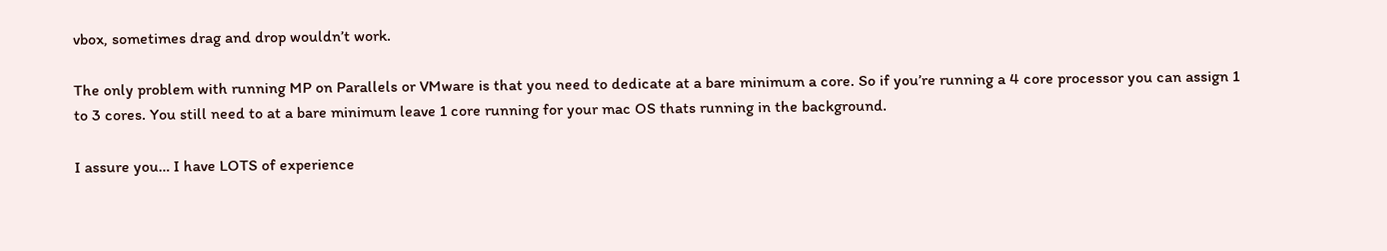vbox, sometimes drag and drop wouldn’t work.

The only problem with running MP on Parallels or VMware is that you need to dedicate at a bare minimum a core. So if you’re running a 4 core processor you can assign 1 to 3 cores. You still need to at a bare minimum leave 1 core running for your mac OS thats running in the background.

I assure you… I have LOTS of experience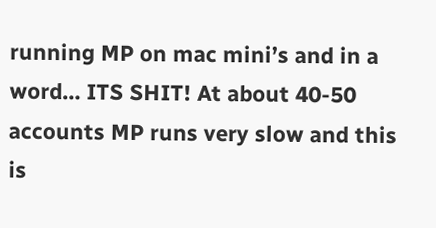running MP on mac mini’s and in a word… ITS SHIT! At about 40-50 accounts MP runs very slow and this is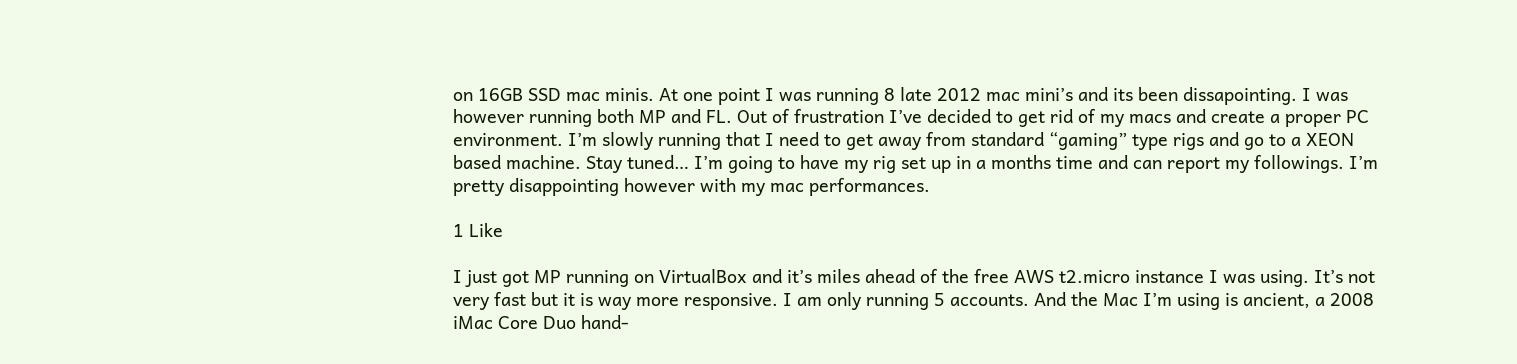on 16GB SSD mac minis. At one point I was running 8 late 2012 mac mini’s and its been dissapointing. I was however running both MP and FL. Out of frustration I’ve decided to get rid of my macs and create a proper PC environment. I’m slowly running that I need to get away from standard “gaming” type rigs and go to a XEON based machine. Stay tuned… I’m going to have my rig set up in a months time and can report my followings. I’m pretty disappointing however with my mac performances.

1 Like

I just got MP running on VirtualBox and it’s miles ahead of the free AWS t2.micro instance I was using. It’s not very fast but it is way more responsive. I am only running 5 accounts. And the Mac I’m using is ancient, a 2008 iMac Core Duo hand-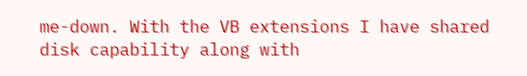me-down. With the VB extensions I have shared disk capability along with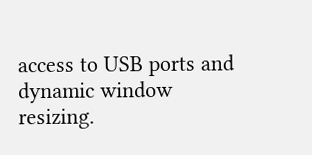access to USB ports and dynamic window resizing.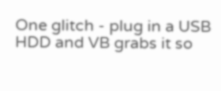One glitch - plug in a USB HDD and VB grabs it so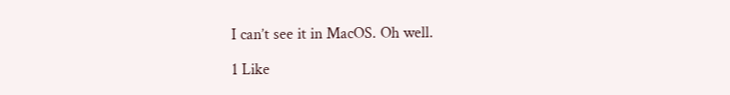I can’t see it in MacOS. Oh well.

1 Like